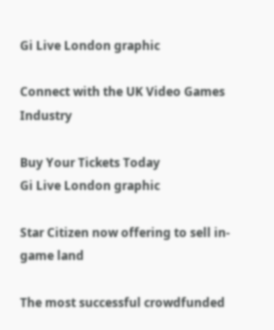Gi Live London graphic

Connect with the UK Video Games Industry

Buy Your Tickets Today
Gi Live London graphic

Star Citizen now offering to sell in-game land

The most successful crowdfunded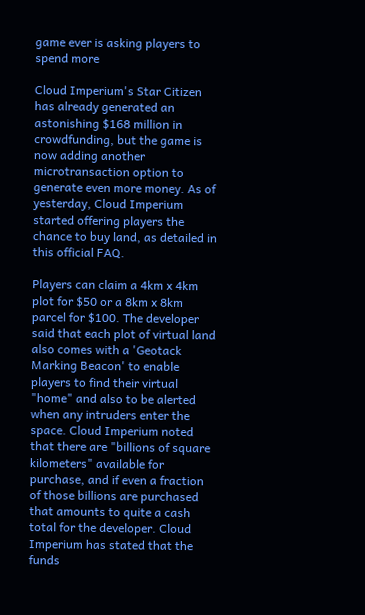game ever is asking players to spend more

Cloud Imperium's Star Citizen has already generated an astonishing $168 million in crowdfunding, but the game is now adding another microtransaction option to generate even more money. As of yesterday, Cloud Imperium started offering players the chance to buy land, as detailed in this official FAQ.

Players can claim a 4km x 4km plot for $50 or a 8km x 8km parcel for $100. The developer said that each plot of virtual land also comes with a 'Geotack Marking Beacon' to enable players to find their virtual "home" and also to be alerted when any intruders enter the space. Cloud Imperium noted that there are "billions of square kilometers" available for purchase, and if even a fraction of those billions are purchased that amounts to quite a cash total for the developer. Cloud Imperium has stated that the funds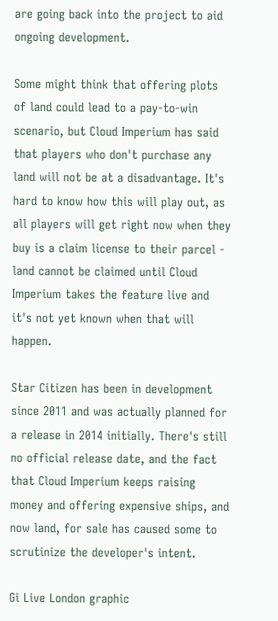are going back into the project to aid ongoing development.

Some might think that offering plots of land could lead to a pay-to-win scenario, but Cloud Imperium has said that players who don't purchase any land will not be at a disadvantage. It's hard to know how this will play out, as all players will get right now when they buy is a claim license to their parcel - land cannot be claimed until Cloud Imperium takes the feature live and it's not yet known when that will happen.

Star Citizen has been in development since 2011 and was actually planned for a release in 2014 initially. There's still no official release date, and the fact that Cloud Imperium keeps raising money and offering expensive ships, and now land, for sale has caused some to scrutinize the developer's intent.

Gi Live London graphic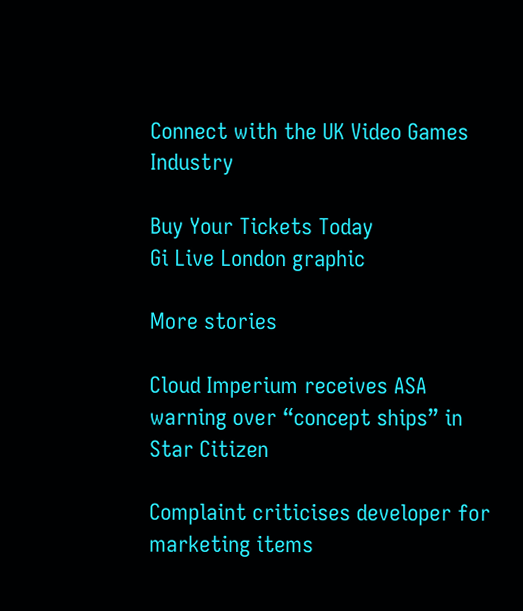Connect with the UK Video Games Industry

Buy Your Tickets Today
Gi Live London graphic

More stories

Cloud Imperium receives ASA warning over “concept ships” in Star Citizen

Complaint criticises developer for marketing items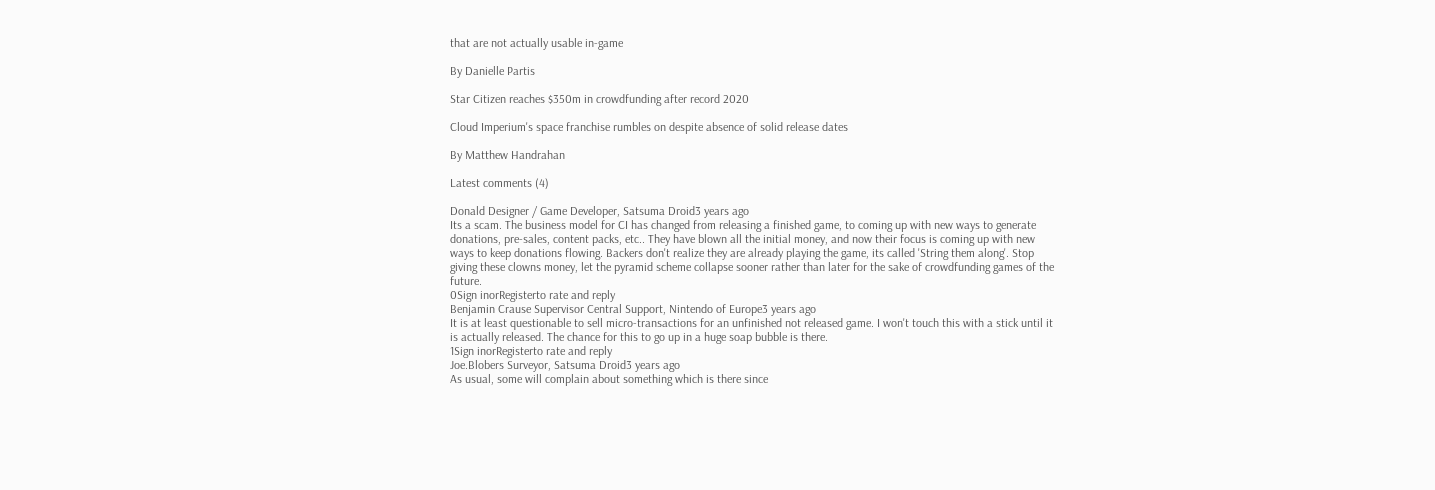that are not actually usable in-game

By Danielle Partis

Star Citizen reaches $350m in crowdfunding after record 2020

Cloud Imperium's space franchise rumbles on despite absence of solid release dates

By Matthew Handrahan

Latest comments (4)

Donald Designer / Game Developer, Satsuma Droid3 years ago
Its a scam. The business model for CI has changed from releasing a finished game, to coming up with new ways to generate donations, pre-sales, content packs, etc.. They have blown all the initial money, and now their focus is coming up with new ways to keep donations flowing. Backers don't realize they are already playing the game, its called 'String them along'. Stop giving these clowns money, let the pyramid scheme collapse sooner rather than later for the sake of crowdfunding games of the future.
0Sign inorRegisterto rate and reply
Benjamin Crause Supervisor Central Support, Nintendo of Europe3 years ago
It is at least questionable to sell micro-transactions for an unfinished not released game. I won't touch this with a stick until it is actually released. The chance for this to go up in a huge soap bubble is there.
1Sign inorRegisterto rate and reply
Joe.Blobers Surveyor, Satsuma Droid3 years ago
As usual, some will complain about something which is there since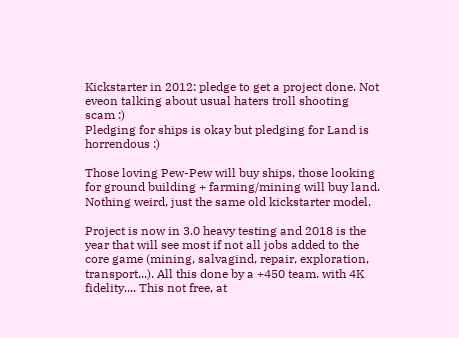Kickstarter in 2012: pledge to get a project done. Not eveon talking about usual haters troll shooting scam :)
Pledging for ships is okay but pledging for Land is horrendous :)

Those loving Pew-Pew will buy ships, those looking for ground building + farming/mining will buy land.
Nothing weird, just the same old kickstarter model.

Project is now in 3.0 heavy testing and 2018 is the year that will see most if not all jobs added to the core game (mining, salvagind, repair, exploration, transport...). All this done by a +450 team. with 4K fidelity.... This not free, at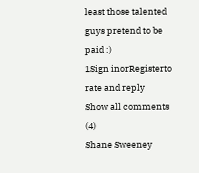least those talented guys pretend to be paid :)
1Sign inorRegisterto rate and reply
Show all comments (4)
Shane Sweeney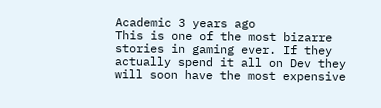Academic 3 years ago
This is one of the most bizarre stories in gaming ever. If they actually spend it all on Dev they will soon have the most expensive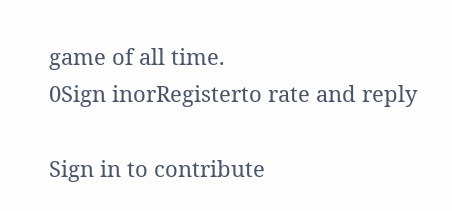game of all time.
0Sign inorRegisterto rate and reply

Sign in to contribute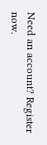Need an account? Register now.